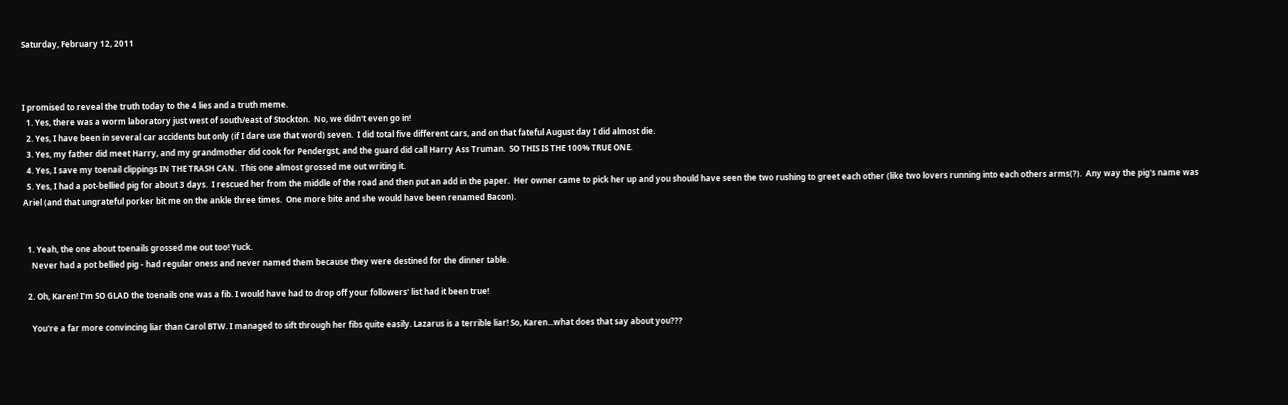Saturday, February 12, 2011



I promised to reveal the truth today to the 4 lies and a truth meme.
  1. Yes, there was a worm laboratory just west of south/east of Stockton.  No, we didn't even go in!
  2. Yes, I have been in several car accidents but only (if I dare use that word) seven.  I did total five different cars, and on that fateful August day I did almost die.
  3. Yes, my father did meet Harry, and my grandmother did cook for Pendergst, and the guard did call Harry Ass Truman.  SO THIS IS THE 100% TRUE ONE.
  4. Yes, I save my toenail clippings IN THE TRASH CAN.  This one almost grossed me out writing it.
  5. Yes, I had a pot-bellied pig for about 3 days.  I rescued her from the middle of the road and then put an add in the paper.  Her owner came to pick her up and you should have seen the two rushing to greet each other (like two lovers running into each others arms(?).  Any way the pig's name was Ariel (and that ungrateful porker bit me on the ankle three times.  One more bite and she would have been renamed Bacon).


  1. Yeah, the one about toenails grossed me out too! Yuck.
    Never had a pot bellied pig - had regular oness and never named them because they were destined for the dinner table.

  2. Oh, Karen! I'm SO GLAD the toenails one was a fib. I would have had to drop off your followers' list had it been true!

    You're a far more convincing liar than Carol BTW. I managed to sift through her fibs quite easily. Lazarus is a terrible liar! So, Karen...what does that say about you???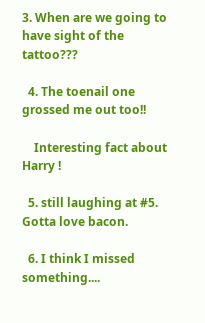3. When are we going to have sight of the tattoo???

  4. The toenail one grossed me out too!!

    Interesting fact about Harry !

  5. still laughing at #5. Gotta love bacon.

  6. I think I missed something....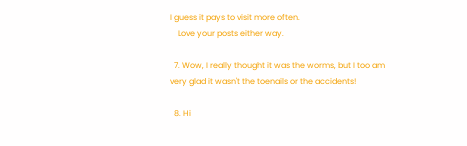I guess it pays to visit more often.
    Love your posts either way.

  7. Wow, I really thought it was the worms, but I too am very glad it wasn't the toenails or the accidents!

  8. Hi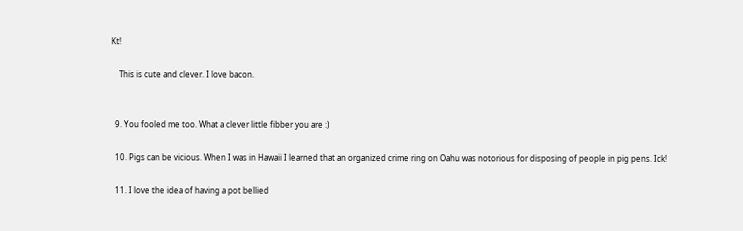Kt!

    This is cute and clever. I love bacon.


  9. You fooled me too. What a clever little fibber you are :)

  10. Pigs can be vicious. When I was in Hawaii I learned that an organized crime ring on Oahu was notorious for disposing of people in pig pens. Ick!

  11. I love the idea of having a pot bellied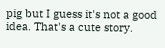pig but I guess it's not a good idea. That's a cute story.